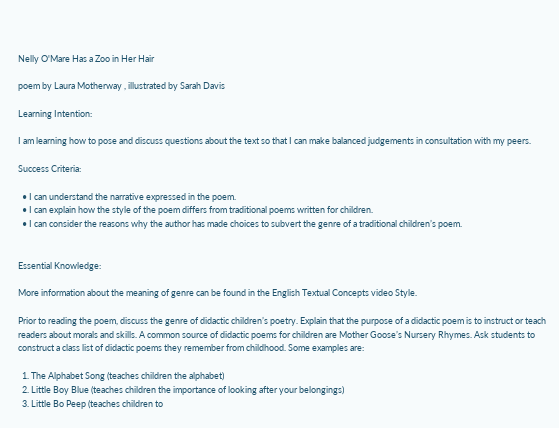Nelly O'Mare Has a Zoo in Her Hair

poem by Laura Motherway , illustrated by Sarah Davis

Learning Intention:

I am learning how to pose and discuss questions about the text so that I can make balanced judgements in consultation with my peers.

Success Criteria:

  • I can understand the narrative expressed in the poem.
  • I can explain how the style of the poem differs from traditional poems written for children.
  • I can consider the reasons why the author has made choices to subvert the genre of a traditional children’s poem.


Essential Knowledge:

More information about the meaning of genre can be found in the English Textual Concepts video Style.

Prior to reading the poem, discuss the genre of didactic children’s poetry. Explain that the purpose of a didactic poem is to instruct or teach readers about morals and skills. A common source of didactic poems for children are Mother Goose’s Nursery Rhymes. Ask students to construct a class list of didactic poems they remember from childhood. Some examples are:

  1. The Alphabet Song (teaches children the alphabet)
  2. Little Boy Blue (teaches children the importance of looking after your belongings)
  3. Little Bo Peep (teaches children to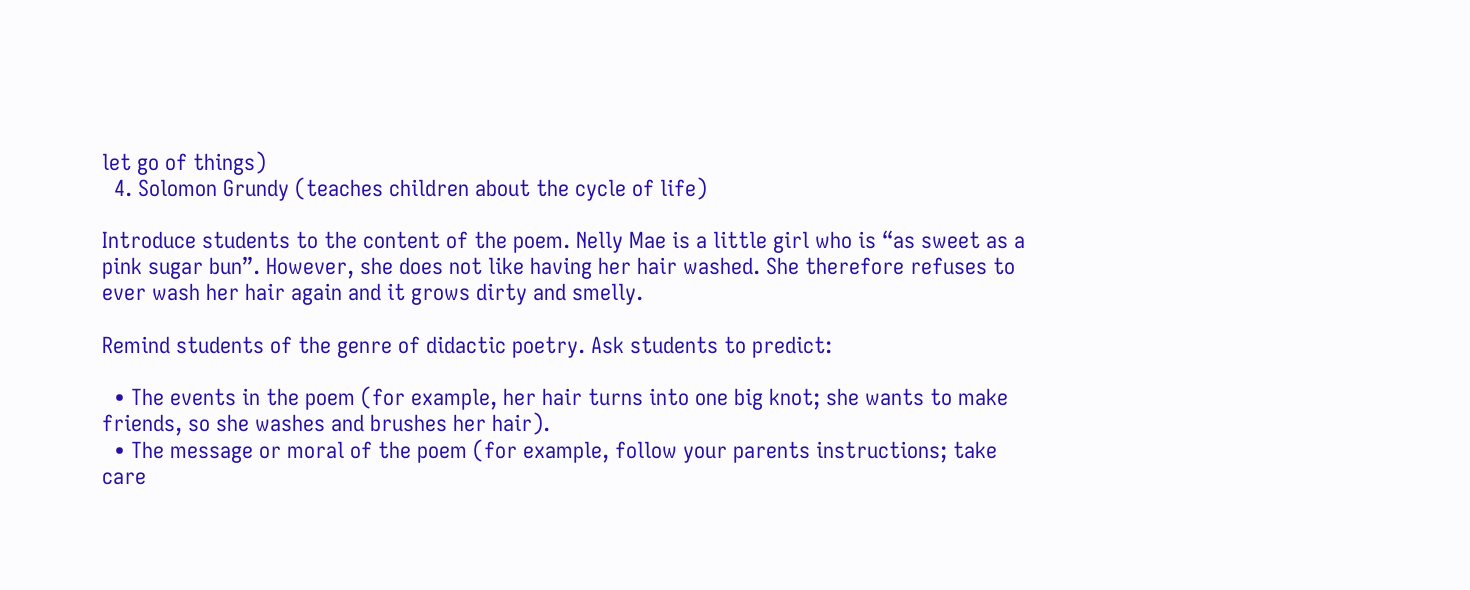let go of things)
  4. Solomon Grundy (teaches children about the cycle of life)

Introduce students to the content of the poem. Nelly Mae is a little girl who is “as sweet as a pink sugar bun”. However, she does not like having her hair washed. She therefore refuses to ever wash her hair again and it grows dirty and smelly.

Remind students of the genre of didactic poetry. Ask students to predict:

  • The events in the poem (for example, her hair turns into one big knot; she wants to make friends, so she washes and brushes her hair).
  • The message or moral of the poem (for example, follow your parents instructions; take care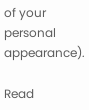of your personal appearance).

Read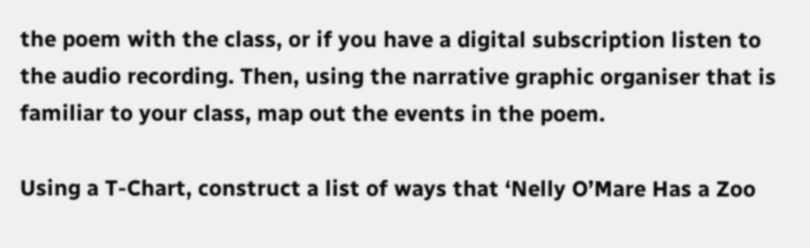the poem with the class, or if you have a digital subscription listen to the audio recording. Then, using the narrative graphic organiser that is familiar to your class, map out the events in the poem.

Using a T-Chart, construct a list of ways that ‘Nelly O’Mare Has a Zoo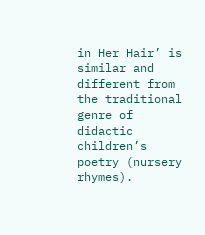in Her Hair’ is similar and different from the traditional genre of didactic children’s poetry (nursery rhymes).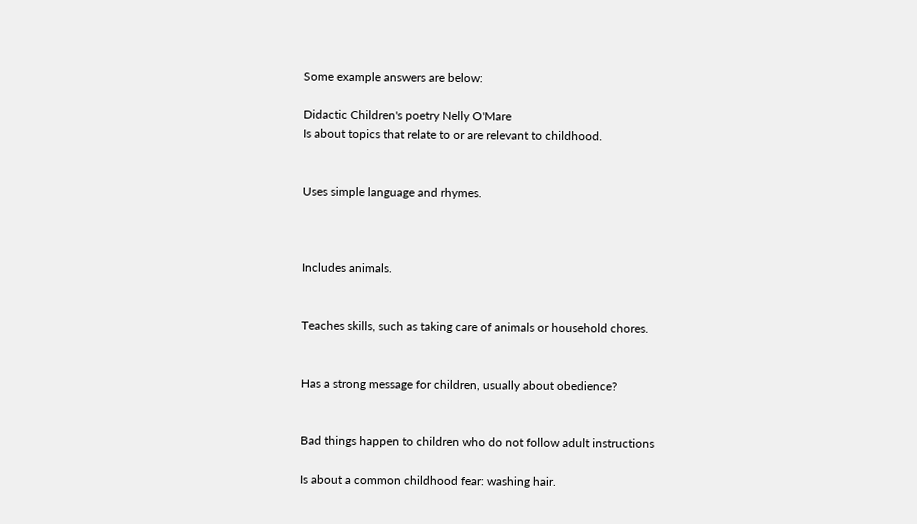Some example answers are below:

Didactic Children's poetry Nelly O'Mare
Is about topics that relate to or are relevant to childhood.


Uses simple language and rhymes.



Includes animals.


Teaches skills, such as taking care of animals or household chores.


Has a strong message for children, usually about obedience?


Bad things happen to children who do not follow adult instructions

Is about a common childhood fear: washing hair.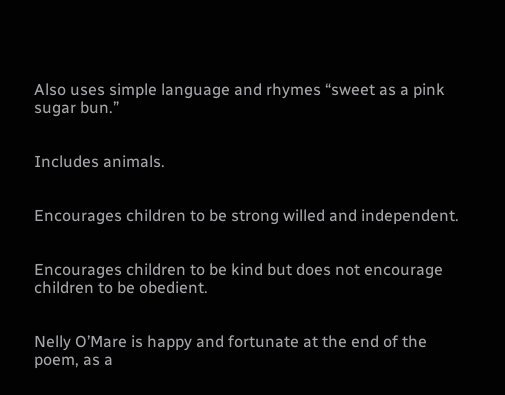Also uses simple language and rhymes “sweet as a pink sugar bun.”


Includes animals.


Encourages children to be strong willed and independent.


Encourages children to be kind but does not encourage children to be obedient.


Nelly O’Mare is happy and fortunate at the end of the poem, as a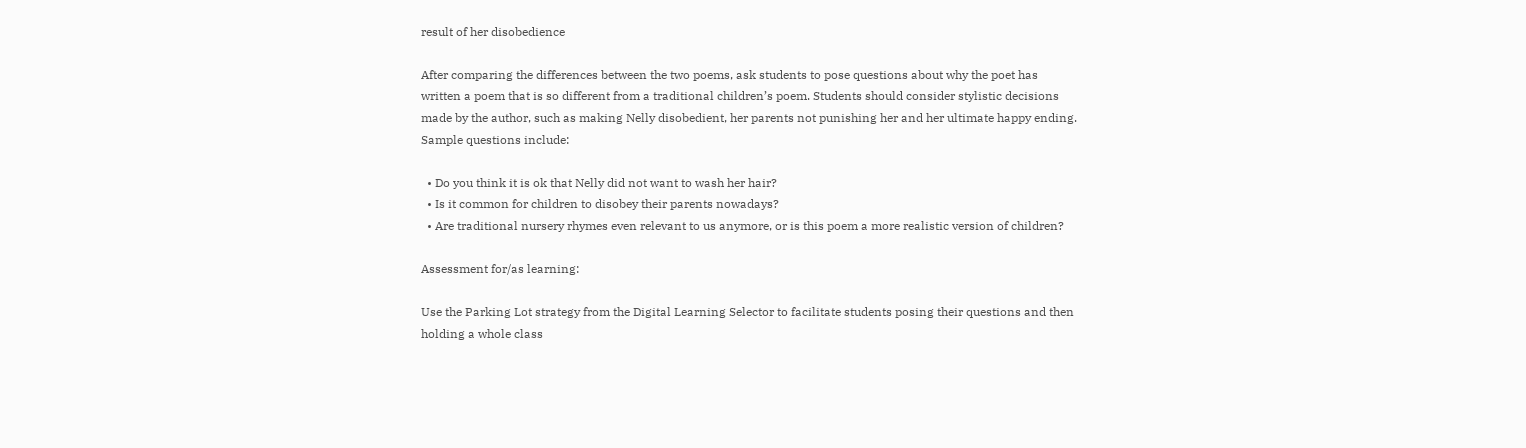result of her disobedience

After comparing the differences between the two poems, ask students to pose questions about why the poet has written a poem that is so different from a traditional children’s poem. Students should consider stylistic decisions made by the author, such as making Nelly disobedient, her parents not punishing her and her ultimate happy ending. Sample questions include:

  • Do you think it is ok that Nelly did not want to wash her hair?
  • Is it common for children to disobey their parents nowadays?
  • Are traditional nursery rhymes even relevant to us anymore, or is this poem a more realistic version of children?

Assessment for/as learning:

Use the Parking Lot strategy from the Digital Learning Selector to facilitate students posing their questions and then holding a whole class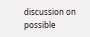discussion on possible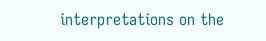interpretations on the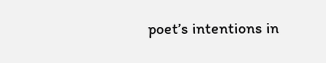poet’s intentions in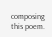composing this poem.